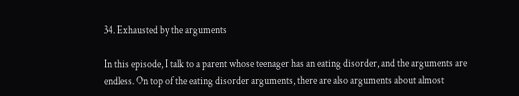34. Exhausted by the arguments

In this episode, I talk to a parent whose teenager has an eating disorder, and the arguments are endless. On top of the eating disorder arguments, there are also arguments about almost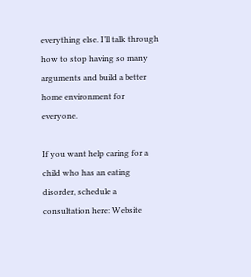everything else. I’ll talk through how to stop having so many arguments and build a better home environment for everyone.

If you want help caring for a child who has an eating disorder, schedule a consultation here: Website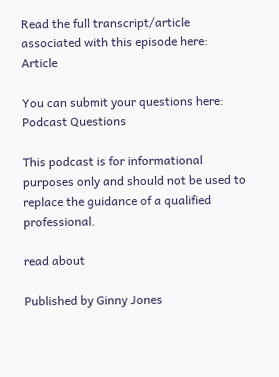Read the full transcript/article associated with this episode here: Article

You can submit your questions here: Podcast Questions

This podcast is for informational purposes only and should not be used to replace the guidance of a qualified professional.

read about

Published by Ginny Jones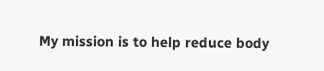My mission is to help reduce body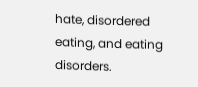hate, disordered eating, and eating disorders.